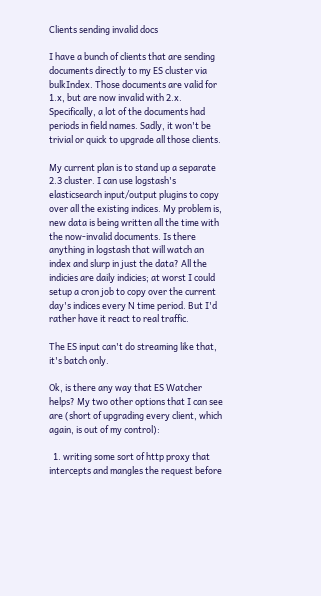Clients sending invalid docs

I have a bunch of clients that are sending documents directly to my ES cluster via bulkIndex. Those documents are valid for 1.x, but are now invalid with 2.x. Specifically, a lot of the documents had periods in field names. Sadly, it won't be trivial or quick to upgrade all those clients.

My current plan is to stand up a separate 2.3 cluster. I can use logstash's elasticsearch input/output plugins to copy over all the existing indices. My problem is, new data is being written all the time with the now-invalid documents. Is there anything in logstash that will watch an index and slurp in just the data? All the indicies are daily indicies; at worst I could setup a cron job to copy over the current day's indices every N time period. But I'd rather have it react to real traffic.

The ES input can't do streaming like that, it's batch only.

Ok, is there any way that ES Watcher helps? My two other options that I can see are (short of upgrading every client, which again, is out of my control):

  1. writing some sort of http proxy that intercepts and mangles the request before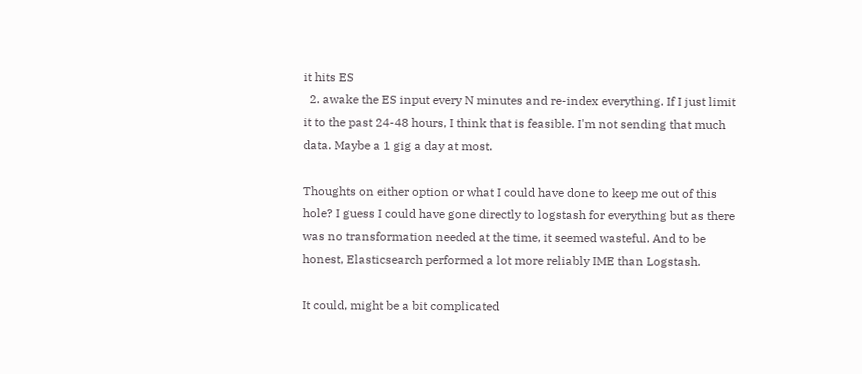it hits ES
  2. awake the ES input every N minutes and re-index everything. If I just limit it to the past 24-48 hours, I think that is feasible. I'm not sending that much data. Maybe a 1 gig a day at most.

Thoughts on either option or what I could have done to keep me out of this hole? I guess I could have gone directly to logstash for everything but as there was no transformation needed at the time, it seemed wasteful. And to be honest, Elasticsearch performed a lot more reliably IME than Logstash.

It could, might be a bit complicated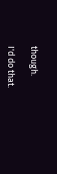though.

I'd do that.